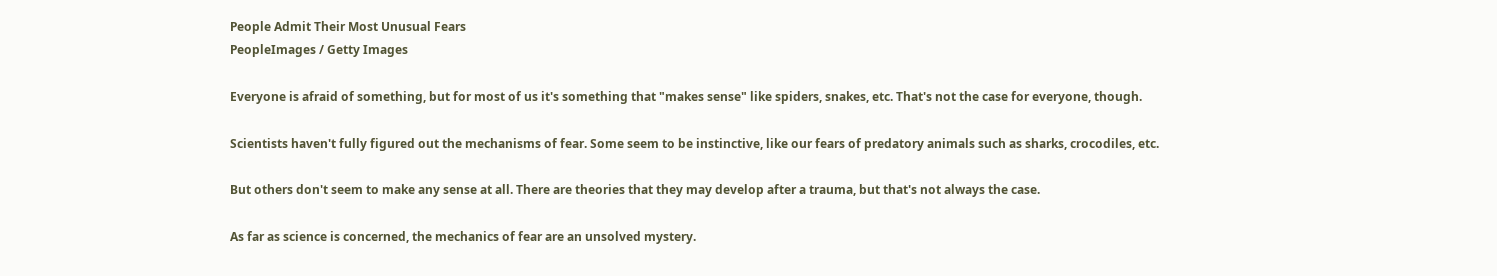People Admit Their Most Unusual Fears
PeopleImages / Getty Images

Everyone is afraid of something, but for most of us it's something that "makes sense" like spiders, snakes, etc. That's not the case for everyone, though.

Scientists haven't fully figured out the mechanisms of fear. Some seem to be instinctive, like our fears of predatory animals such as sharks, crocodiles, etc.

But others don't seem to make any sense at all. There are theories that they may develop after a trauma, but that's not always the case.

As far as science is concerned, the mechanics of fear are an unsolved mystery.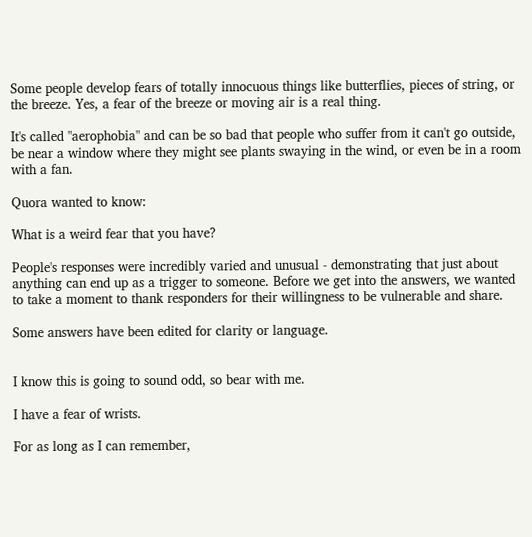Some people develop fears of totally innocuous things like butterflies, pieces of string, or the breeze. Yes, a fear of the breeze or moving air is a real thing.

It's called "aerophobia" and can be so bad that people who suffer from it can't go outside, be near a window where they might see plants swaying in the wind, or even be in a room with a fan.

Quora wanted to know:

What is a weird fear that you have?

People's responses were incredibly varied and unusual - demonstrating that just about anything can end up as a trigger to someone. Before we get into the answers, we wanted to take a moment to thank responders for their willingness to be vulnerable and share.

Some answers have been edited for clarity or language.


I know this is going to sound odd, so bear with me.

I have a fear of wrists.

For as long as I can remember,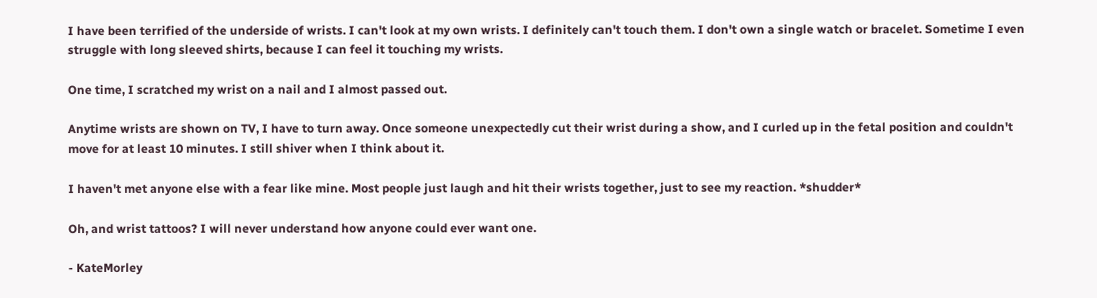I have been terrified of the underside of wrists. I can't look at my own wrists. I definitely can't touch them. I don't own a single watch or bracelet. Sometime I even struggle with long sleeved shirts, because I can feel it touching my wrists.

One time, I scratched my wrist on a nail and I almost passed out.

Anytime wrists are shown on TV, I have to turn away. Once someone unexpectedly cut their wrist during a show, and I curled up in the fetal position and couldn't move for at least 10 minutes. I still shiver when I think about it.

I haven't met anyone else with a fear like mine. Most people just laugh and hit their wrists together, just to see my reaction. *shudder*

Oh, and wrist tattoos? I will never understand how anyone could ever want one.

- KateMorley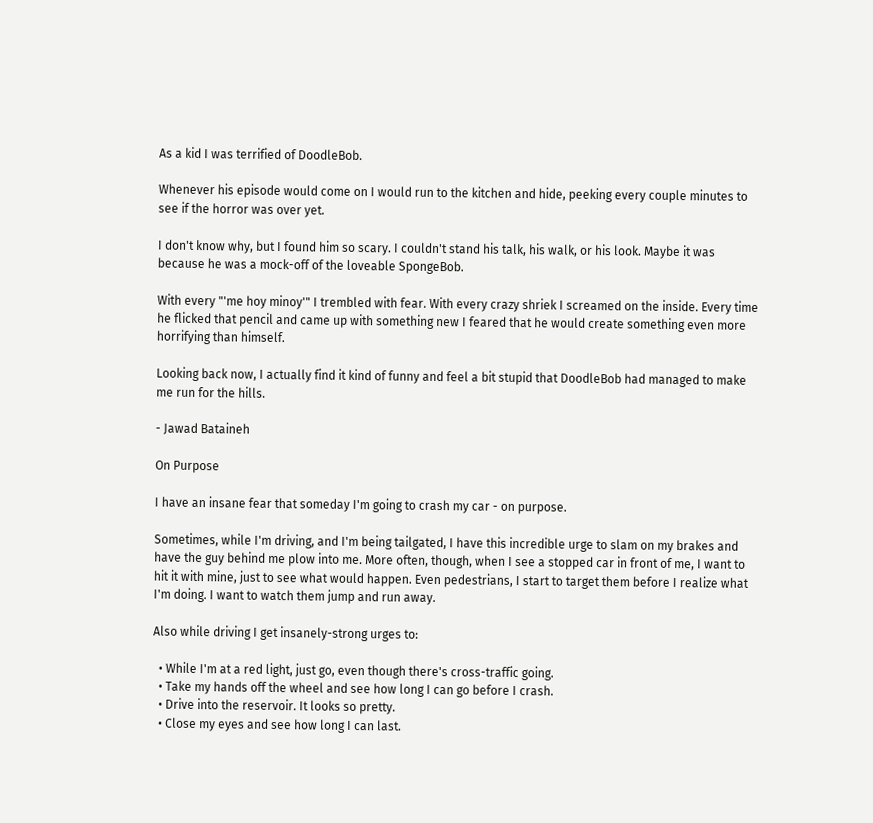As a kid I was terrified of DoodleBob.

Whenever his episode would come on I would run to the kitchen and hide, peeking every couple minutes to see if the horror was over yet.

I don't know why, but I found him so scary. I couldn't stand his talk, his walk, or his look. Maybe it was because he was a mock-off of the loveable SpongeBob.

With every "'me hoy minoy'" I trembled with fear. With every crazy shriek I screamed on the inside. Every time he flicked that pencil and came up with something new I feared that he would create something even more horrifying than himself.

Looking back now, I actually find it kind of funny and feel a bit stupid that DoodleBob had managed to make me run for the hills.

- Jawad Bataineh

On Purpose

I have an insane fear that someday I'm going to crash my car - on purpose.

Sometimes, while I'm driving, and I'm being tailgated, I have this incredible urge to slam on my brakes and have the guy behind me plow into me. More often, though, when I see a stopped car in front of me, I want to hit it with mine, just to see what would happen. Even pedestrians, I start to target them before I realize what I'm doing. I want to watch them jump and run away.

Also while driving I get insanely-strong urges to:

  • While I'm at a red light, just go, even though there's cross-traffic going.
  • Take my hands off the wheel and see how long I can go before I crash.
  • Drive into the reservoir. It looks so pretty.
  • Close my eyes and see how long I can last.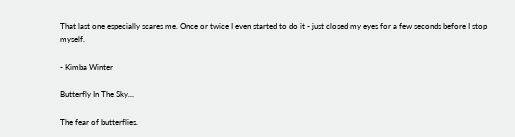That last one especially scares me. Once or twice I even started to do it - just closed my eyes for a few seconds before I stop myself.

- Kimba Winter

Butterfly In The Sky...

The fear of butterflies.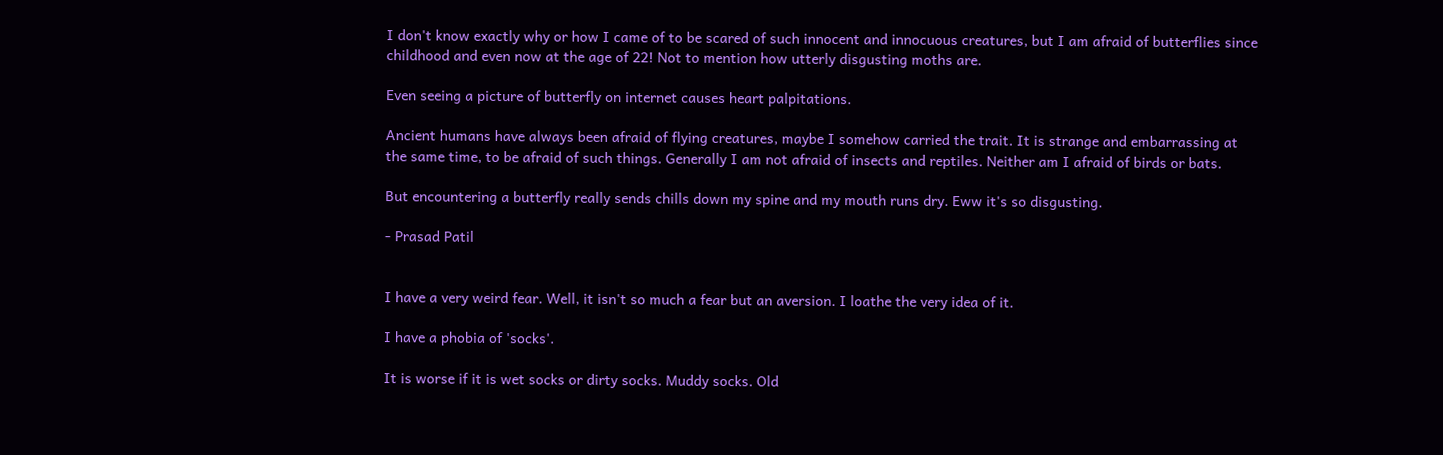I don't know exactly why or how I came of to be scared of such innocent and innocuous creatures, but I am afraid of butterflies since childhood and even now at the age of 22! Not to mention how utterly disgusting moths are.

Even seeing a picture of butterfly on internet causes heart palpitations.

Ancient humans have always been afraid of flying creatures, maybe I somehow carried the trait. It is strange and embarrassing at the same time, to be afraid of such things. Generally I am not afraid of insects and reptiles. Neither am I afraid of birds or bats.

But encountering a butterfly really sends chills down my spine and my mouth runs dry. Eww it's so disgusting.

- Prasad Patil


I have a very weird fear. Well, it isn't so much a fear but an aversion. I loathe the very idea of it.

I have a phobia of 'socks'.

It is worse if it is wet socks or dirty socks. Muddy socks. Old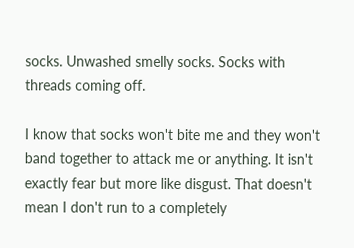socks. Unwashed smelly socks. Socks with threads coming off.

I know that socks won't bite me and they won't band together to attack me or anything. It isn't exactly fear but more like disgust. That doesn't mean I don't run to a completely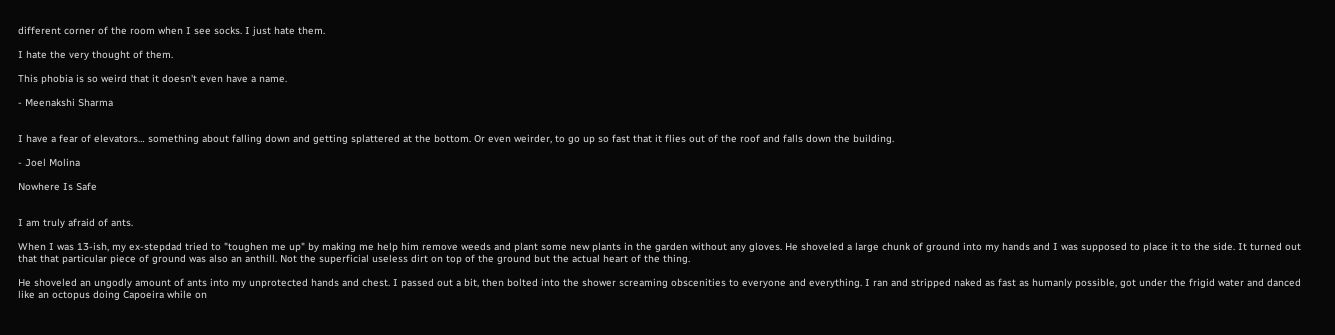different corner of the room when I see socks. I just hate them.

I hate the very thought of them.

This phobia is so weird that it doesn't even have a name.

- Meenakshi Sharma


I have a fear of elevators… something about falling down and getting splattered at the bottom. Or even weirder, to go up so fast that it flies out of the roof and falls down the building.

- Joel Molina

Nowhere Is Safe


I am truly afraid of ants.

When I was 13-ish, my ex-stepdad tried to "toughen me up" by making me help him remove weeds and plant some new plants in the garden without any gloves. He shoveled a large chunk of ground into my hands and I was supposed to place it to the side. It turned out that that particular piece of ground was also an anthill. Not the superficial useless dirt on top of the ground but the actual heart of the thing.

He shoveled an ungodly amount of ants into my unprotected hands and chest. I passed out a bit, then bolted into the shower screaming obscenities to everyone and everything. I ran and stripped naked as fast as humanly possible, got under the frigid water and danced like an octopus doing Capoeira while on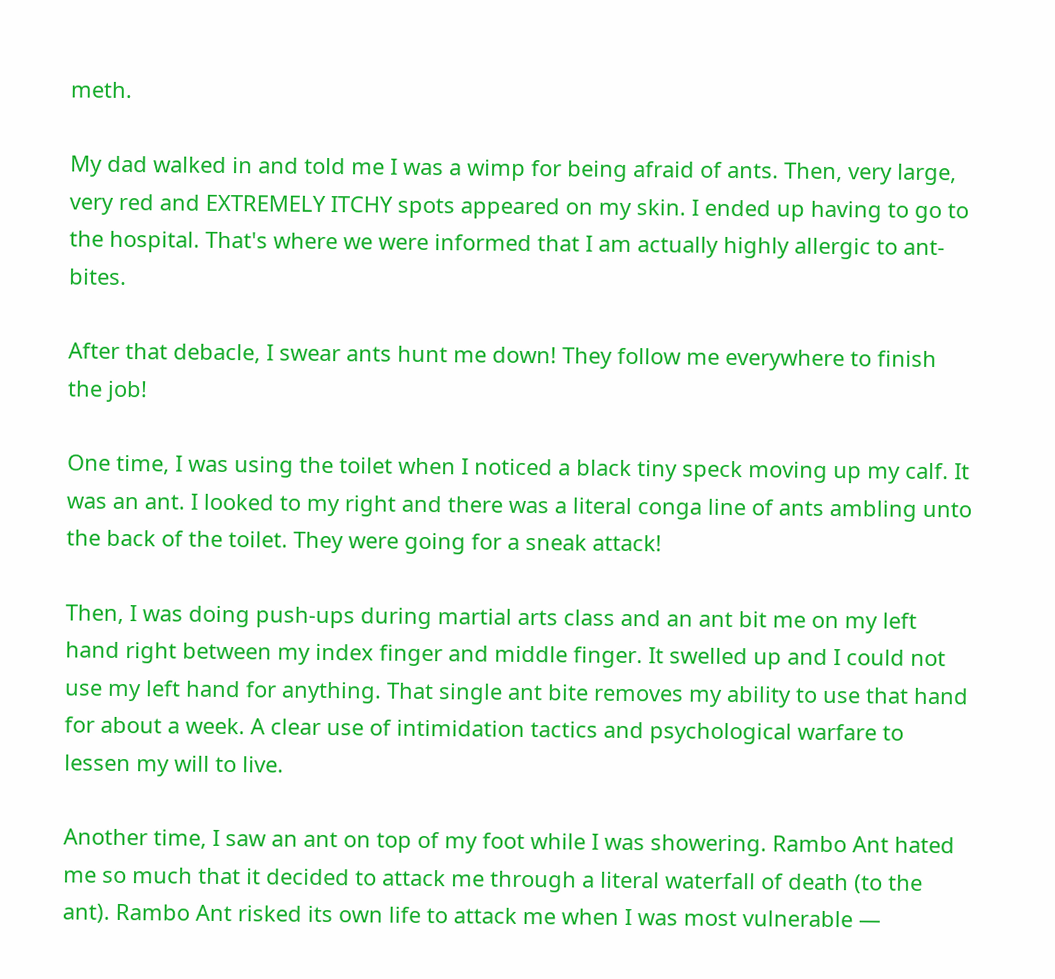meth.

My dad walked in and told me I was a wimp for being afraid of ants. Then, very large, very red and EXTREMELY ITCHY spots appeared on my skin. I ended up having to go to the hospital. That's where we were informed that I am actually highly allergic to ant-bites.

After that debacle, I swear ants hunt me down! They follow me everywhere to finish the job!

One time, I was using the toilet when I noticed a black tiny speck moving up my calf. It was an ant. I looked to my right and there was a literal conga line of ants ambling unto the back of the toilet. They were going for a sneak attack!

Then, I was doing push-ups during martial arts class and an ant bit me on my left hand right between my index finger and middle finger. It swelled up and I could not use my left hand for anything. That single ant bite removes my ability to use that hand for about a week. A clear use of intimidation tactics and psychological warfare to lessen my will to live.

Another time, I saw an ant on top of my foot while I was showering. Rambo Ant hated me so much that it decided to attack me through a literal waterfall of death (to the ant). Rambo Ant risked its own life to attack me when I was most vulnerable —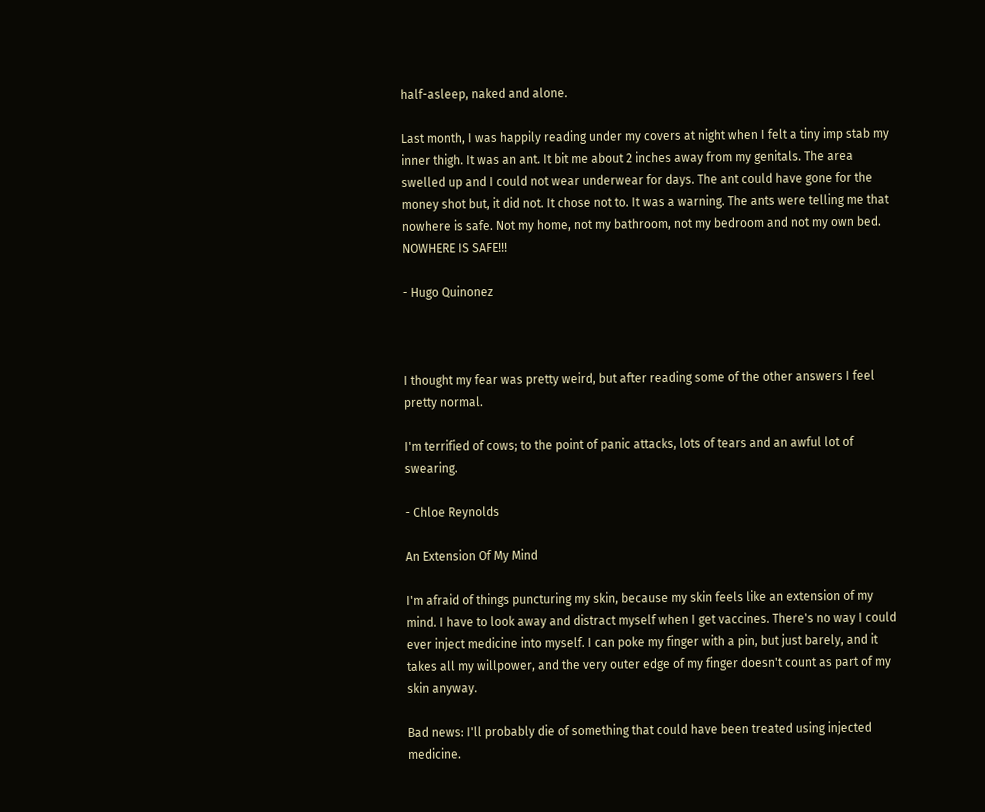half-asleep, naked and alone.

Last month, I was happily reading under my covers at night when I felt a tiny imp stab my inner thigh. It was an ant. It bit me about 2 inches away from my genitals. The area swelled up and I could not wear underwear for days. The ant could have gone for the money shot but, it did not. It chose not to. It was a warning. The ants were telling me that nowhere is safe. Not my home, not my bathroom, not my bedroom and not my own bed. NOWHERE IS SAFE!!!

- Hugo Quinonez



I thought my fear was pretty weird, but after reading some of the other answers I feel pretty normal.

I'm terrified of cows; to the point of panic attacks, lots of tears and an awful lot of swearing.

- Chloe Reynolds

An Extension Of My Mind

I'm afraid of things puncturing my skin, because my skin feels like an extension of my mind. I have to look away and distract myself when I get vaccines. There's no way I could ever inject medicine into myself. I can poke my finger with a pin, but just barely, and it takes all my willpower, and the very outer edge of my finger doesn't count as part of my skin anyway.

Bad news: I'll probably die of something that could have been treated using injected medicine.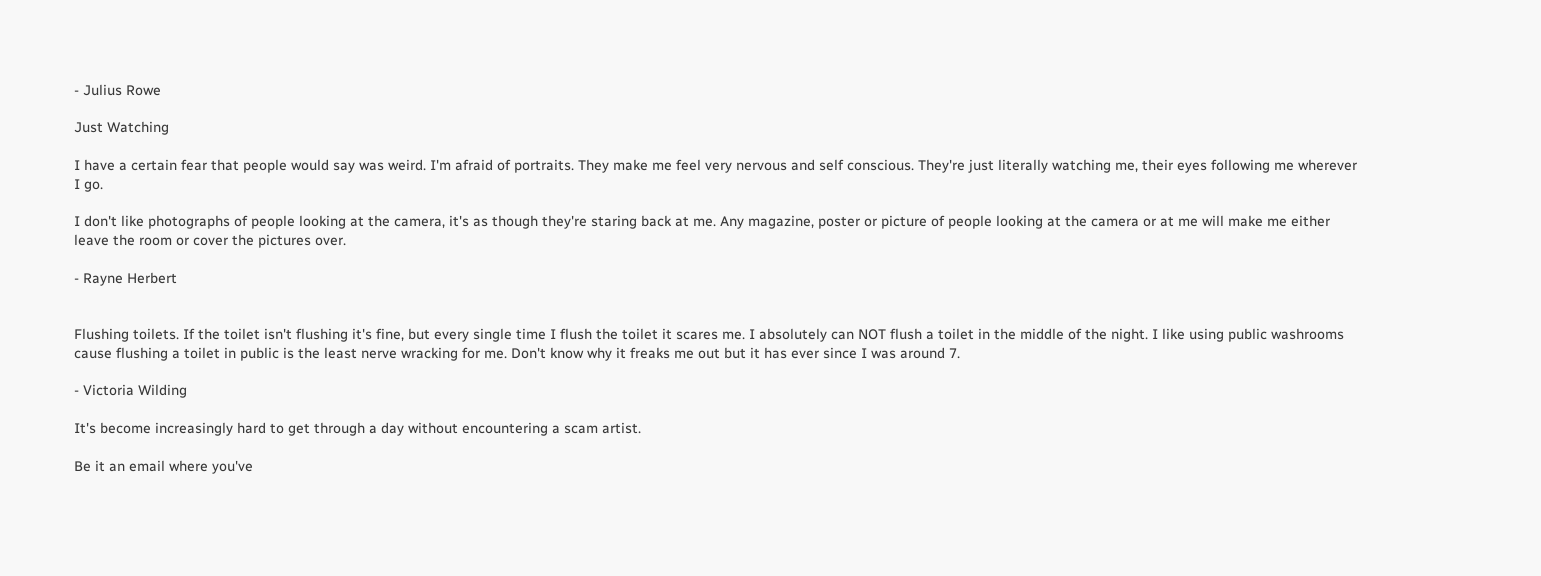- Julius Rowe

Just Watching

I have a certain fear that people would say was weird. I'm afraid of portraits. They make me feel very nervous and self conscious. They're just literally watching me, their eyes following me wherever I go.

I don't like photographs of people looking at the camera, it's as though they're staring back at me. Any magazine, poster or picture of people looking at the camera or at me will make me either leave the room or cover the pictures over.

- Rayne Herbert


Flushing toilets. If the toilet isn't flushing it's fine, but every single time I flush the toilet it scares me. I absolutely can NOT flush a toilet in the middle of the night. I like using public washrooms cause flushing a toilet in public is the least nerve wracking for me. Don't know why it freaks me out but it has ever since I was around 7.

- Victoria Wilding

It's become increasingly hard to get through a day without encountering a scam artist.

Be it an email where you've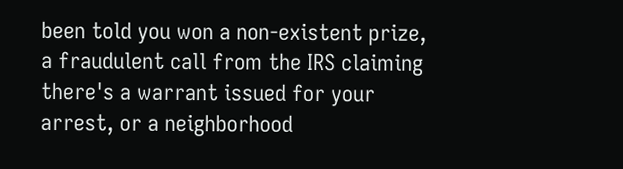been told you won a non-existent prize, a fraudulent call from the IRS claiming there's a warrant issued for your arrest, or a neighborhood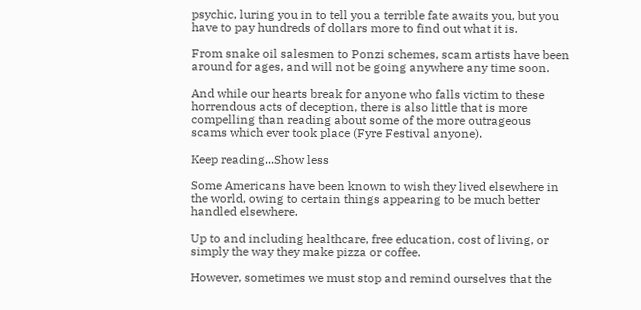psychic, luring you in to tell you a terrible fate awaits you, but you have to pay hundreds of dollars more to find out what it is.

From snake oil salesmen to Ponzi schemes, scam artists have been around for ages, and will not be going anywhere any time soon.

And while our hearts break for anyone who falls victim to these horrendous acts of deception, there is also little that is more compelling than reading about some of the more outrageous scams which ever took place (Fyre Festival anyone).

Keep reading...Show less

Some Americans have been known to wish they lived elsewhere in the world, owing to certain things appearing to be much better handled elsewhere.

Up to and including healthcare, free education, cost of living, or simply the way they make pizza or coffee.

However, sometimes we must stop and remind ourselves that the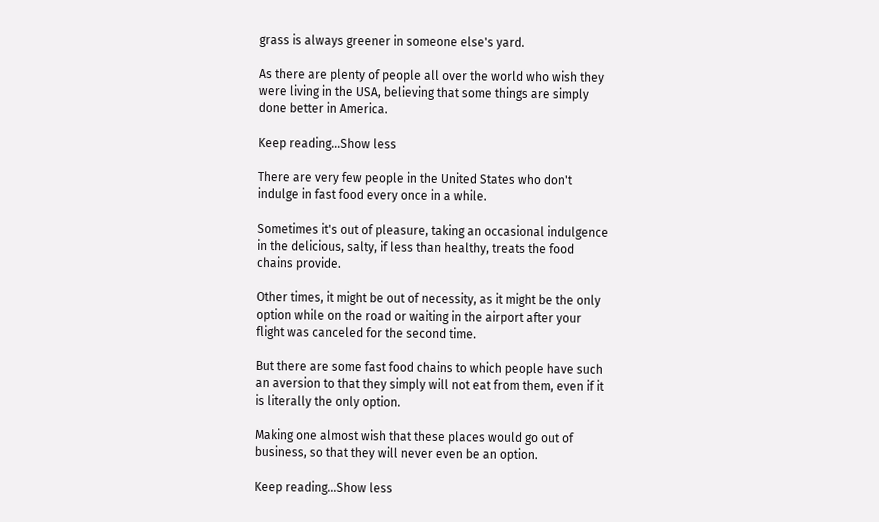grass is always greener in someone else's yard.

As there are plenty of people all over the world who wish they were living in the USA, believing that some things are simply done better in America.

Keep reading...Show less

There are very few people in the United States who don't indulge in fast food every once in a while.

Sometimes it's out of pleasure, taking an occasional indulgence in the delicious, salty, if less than healthy, treats the food chains provide.

Other times, it might be out of necessity, as it might be the only option while on the road or waiting in the airport after your flight was canceled for the second time.

But there are some fast food chains to which people have such an aversion to that they simply will not eat from them, even if it is literally the only option.

Making one almost wish that these places would go out of business, so that they will never even be an option.

Keep reading...Show less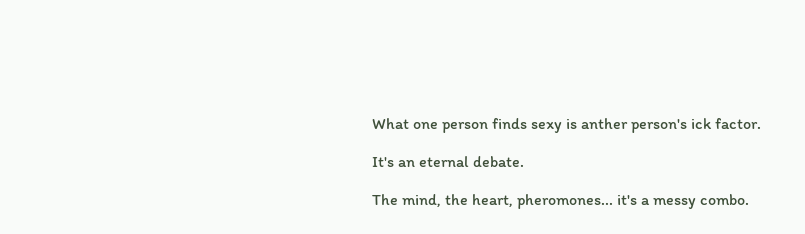What one person finds sexy is anther person's ick factor.

It's an eternal debate.

The mind, the heart, pheromones... it's a messy combo.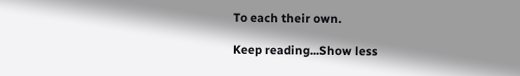To each their own.

Keep reading...Show less